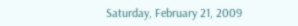Saturday, February 21, 2009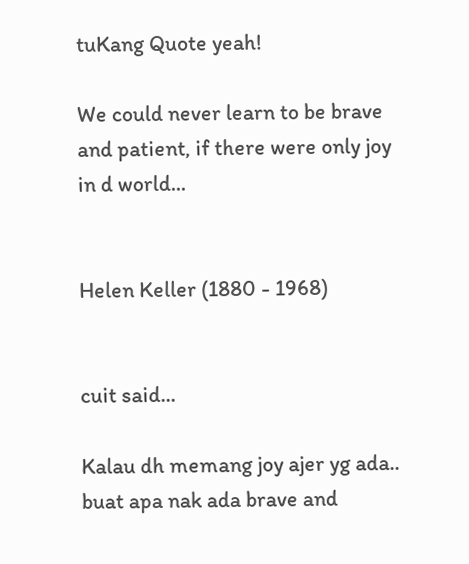tuKang Quote yeah!

We could never learn to be brave and patient, if there were only joy in d world...


Helen Keller (1880 - 1968)


cuit said...

Kalau dh memang joy ajer yg ada.. buat apa nak ada brave and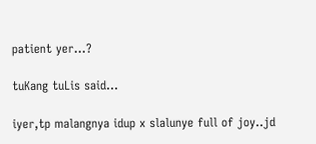patient yer...?

tuKang tuLis said...

iyer,tp malangnya idup x slalunye full of joy..jd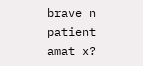brave n patient amat x?